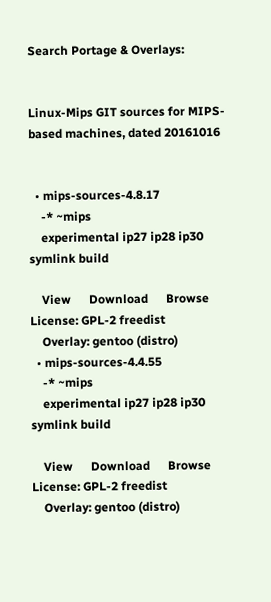Search Portage & Overlays:


Linux-Mips GIT sources for MIPS-based machines, dated 20161016


  • mips-sources-4.8.17
    -* ~mips
    experimental ip27 ip28 ip30 symlink build

    View      Download      Browse     License: GPL-2 freedist
    Overlay: gentoo (distro)
  • mips-sources-4.4.55
    -* ~mips
    experimental ip27 ip28 ip30 symlink build

    View      Download      Browse     License: GPL-2 freedist
    Overlay: gentoo (distro)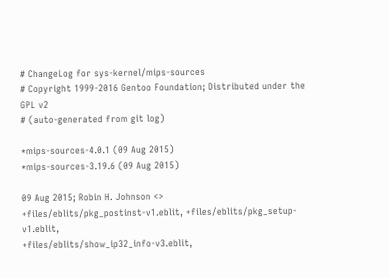# ChangeLog for sys-kernel/mips-sources
# Copyright 1999-2016 Gentoo Foundation; Distributed under the GPL v2
# (auto-generated from git log)

*mips-sources-4.0.1 (09 Aug 2015)
*mips-sources-3.19.6 (09 Aug 2015)

09 Aug 2015; Robin H. Johnson <>
+files/eblits/pkg_postinst-v1.eblit, +files/eblits/pkg_setup-v1.eblit,
+files/eblits/show_ip32_info-v3.eblit,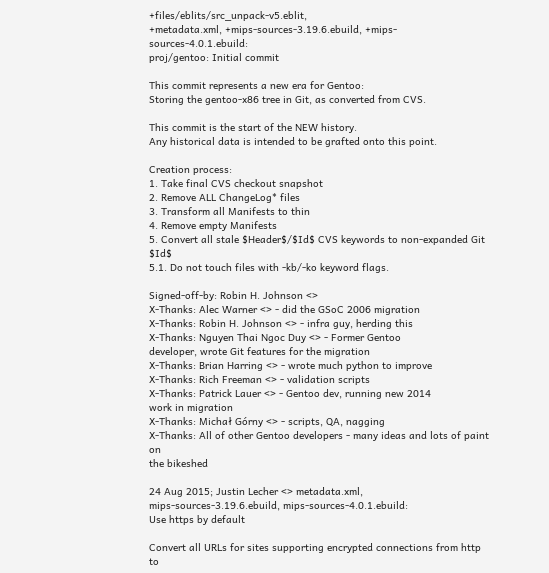+files/eblits/src_unpack-v5.eblit,
+metadata.xml, +mips-sources-3.19.6.ebuild, +mips-sources-4.0.1.ebuild:
proj/gentoo: Initial commit

This commit represents a new era for Gentoo:
Storing the gentoo-x86 tree in Git, as converted from CVS.

This commit is the start of the NEW history.
Any historical data is intended to be grafted onto this point.

Creation process:
1. Take final CVS checkout snapshot
2. Remove ALL ChangeLog* files
3. Transform all Manifests to thin
4. Remove empty Manifests
5. Convert all stale $Header$/$Id$ CVS keywords to non-expanded Git $Id$
5.1. Do not touch files with -kb/-ko keyword flags.

Signed-off-by: Robin H. Johnson <>
X-Thanks: Alec Warner <> - did the GSoC 2006 migration
X-Thanks: Robin H. Johnson <> - infra guy, herding this
X-Thanks: Nguyen Thai Ngoc Duy <> - Former Gentoo
developer, wrote Git features for the migration
X-Thanks: Brian Harring <> - wrote much python to improve
X-Thanks: Rich Freeman <> - validation scripts
X-Thanks: Patrick Lauer <> - Gentoo dev, running new 2014
work in migration
X-Thanks: Michał Górny <> - scripts, QA, nagging
X-Thanks: All of other Gentoo developers - many ideas and lots of paint on
the bikeshed

24 Aug 2015; Justin Lecher <> metadata.xml,
mips-sources-3.19.6.ebuild, mips-sources-4.0.1.ebuild:
Use https by default

Convert all URLs for sites supporting encrypted connections from http to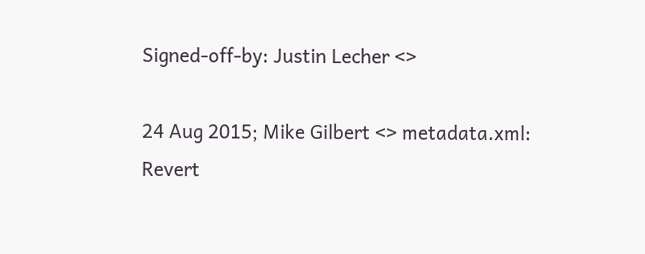Signed-off-by: Justin Lecher <>

24 Aug 2015; Mike Gilbert <> metadata.xml:
Revert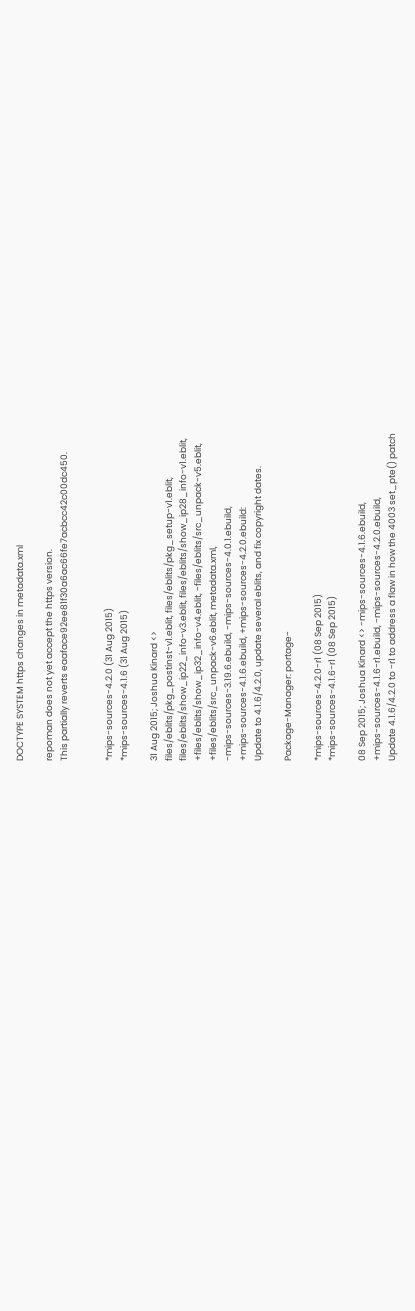DOCTYPE SYSTEM https changes in metadata.xml

repoman does not yet accept the https version.
This partially reverts eaaface92ee81f30a6ac66fe7acbcc42c00dc450.


*mips-sources-4.2.0 (31 Aug 2015)
*mips-sources-4.1.6 (31 Aug 2015)

31 Aug 2015; Joshua Kinard <>
files/eblits/pkg_postinst-v1.eblit, files/eblits/pkg_setup-v1.eblit,
files/eblits/show_ip22_info-v3.eblit, files/eblits/show_ip28_info-v1.eblit,
+files/eblits/show_ip32_info-v4.eblit, -files/eblits/src_unpack-v5.eblit,
+files/eblits/src_unpack-v6.eblit, metadata.xml,
-mips-sources-3.19.6.ebuild, -mips-sources-4.0.1.ebuild,
+mips-sources-4.1.6.ebuild, +mips-sources-4.2.0.ebuild:
Update to 4.1.6/4.2.0, update several eblits, and fix copyright dates.

Package-Manager: portage-

*mips-sources-4.2.0-r1 (08 Sep 2015)
*mips-sources-4.1.6-r1 (08 Sep 2015)

08 Sep 2015; Joshua Kinard <> -mips-sources-4.1.6.ebuild,
+mips-sources-4.1.6-r1.ebuild, -mips-sources-4.2.0.ebuild,
Update 4.1.6/4.2.0 to -r1 to address a flaw in how the 4003 set_pte() patch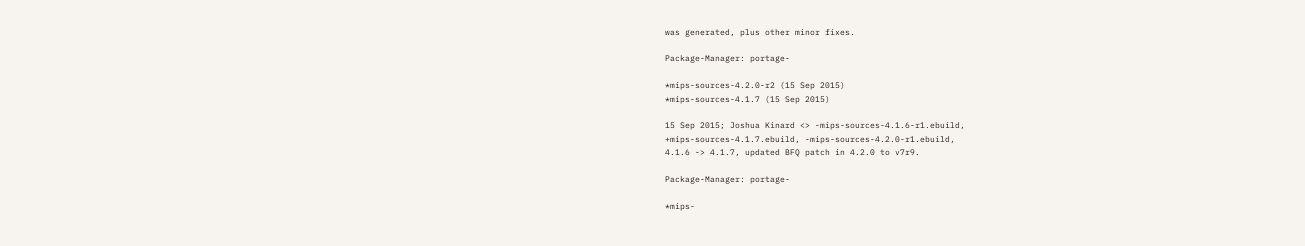was generated, plus other minor fixes.

Package-Manager: portage-

*mips-sources-4.2.0-r2 (15 Sep 2015)
*mips-sources-4.1.7 (15 Sep 2015)

15 Sep 2015; Joshua Kinard <> -mips-sources-4.1.6-r1.ebuild,
+mips-sources-4.1.7.ebuild, -mips-sources-4.2.0-r1.ebuild,
4.1.6 -> 4.1.7, updated BFQ patch in 4.2.0 to v7r9.

Package-Manager: portage-

*mips-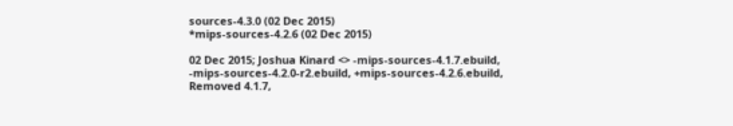sources-4.3.0 (02 Dec 2015)
*mips-sources-4.2.6 (02 Dec 2015)

02 Dec 2015; Joshua Kinard <> -mips-sources-4.1.7.ebuild,
-mips-sources-4.2.0-r2.ebuild, +mips-sources-4.2.6.ebuild,
Removed 4.1.7,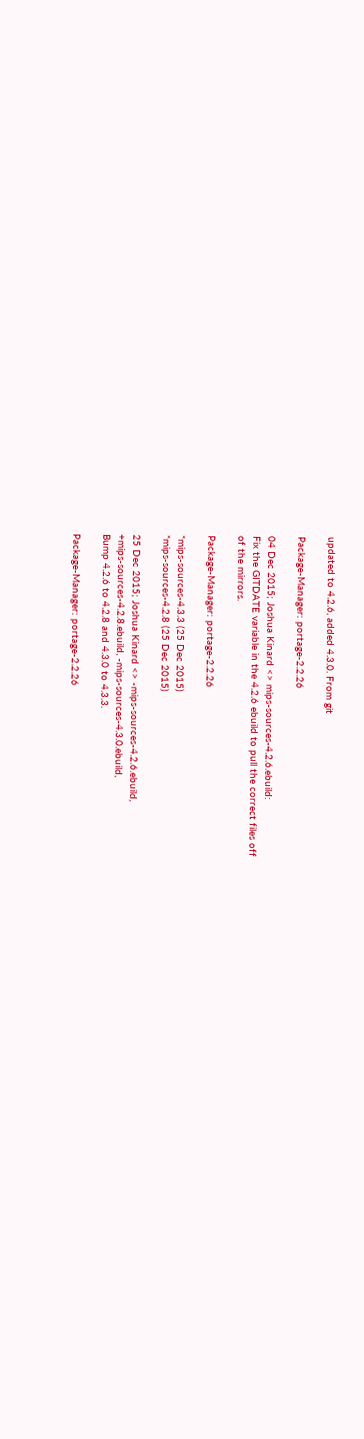updated to 4.2.6, added 4.3.0. From git

Package-Manager: portage-2.2.26

04 Dec 2015; Joshua Kinard <> mips-sources-4.2.6.ebuild:
Fix the GITDATE variable in the 4.2.6 ebuild to pull the correct files off
of the mirrors.

Package-Manager: portage-2.2.26

*mips-sources-4.3.3 (25 Dec 2015)
*mips-sources-4.2.8 (25 Dec 2015)

25 Dec 2015; Joshua Kinard <> -mips-sources-4.2.6.ebuild,
+mips-sources-4.2.8.ebuild, -mips-sources-4.3.0.ebuild,
Bump 4.2.6 to 4.2.8 and 4.3.0 to 4.3.3.

Package-Manager: portage-2.2.26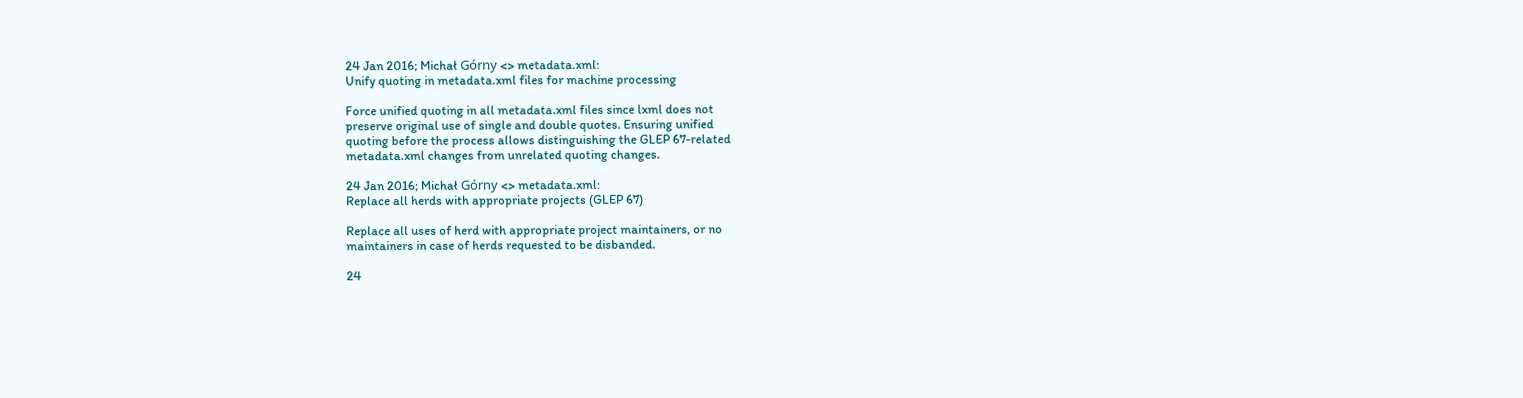24 Jan 2016; Michał Górny <> metadata.xml:
Unify quoting in metadata.xml files for machine processing

Force unified quoting in all metadata.xml files since lxml does not
preserve original use of single and double quotes. Ensuring unified
quoting before the process allows distinguishing the GLEP 67-related
metadata.xml changes from unrelated quoting changes.

24 Jan 2016; Michał Górny <> metadata.xml:
Replace all herds with appropriate projects (GLEP 67)

Replace all uses of herd with appropriate project maintainers, or no
maintainers in case of herds requested to be disbanded.

24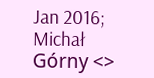Jan 2016; Michał Górny <>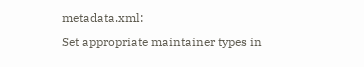metadata.xml:
Set appropriate maintainer types in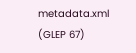metadata.xml (GLEP 67)